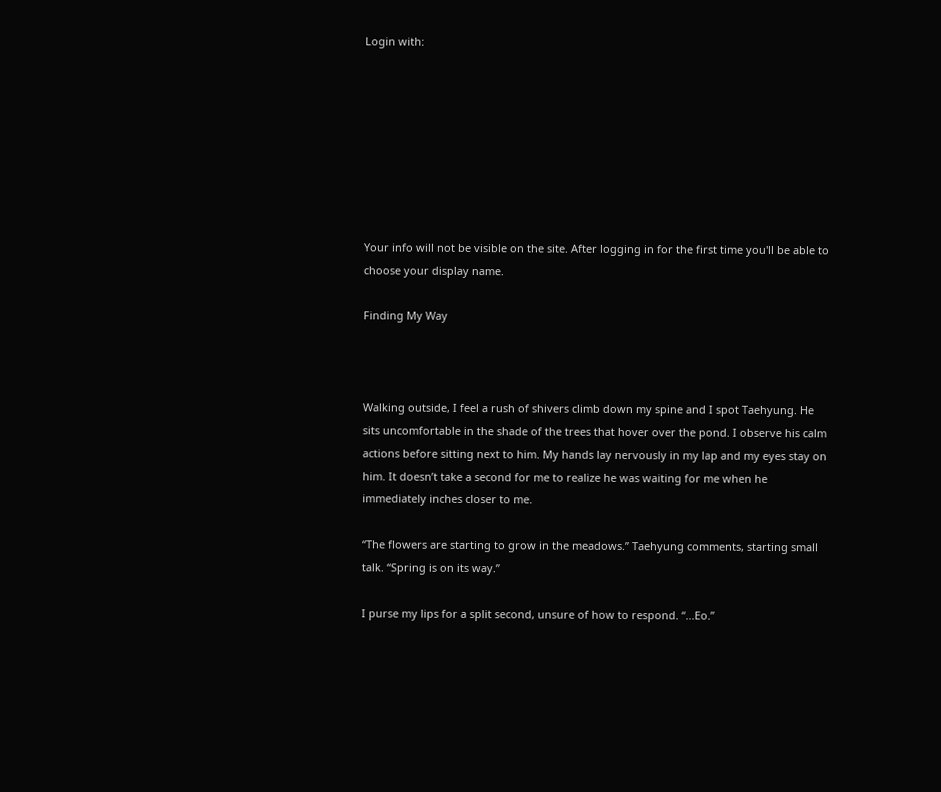Login with:








Your info will not be visible on the site. After logging in for the first time you'll be able to choose your display name.

Finding My Way



Walking outside, I feel a rush of shivers climb down my spine and I spot Taehyung. He sits uncomfortable in the shade of the trees that hover over the pond. I observe his calm actions before sitting next to him. My hands lay nervously in my lap and my eyes stay on him. It doesn’t take a second for me to realize he was waiting for me when he immediately inches closer to me.

“The flowers are starting to grow in the meadows.” Taehyung comments, starting small talk. “Spring is on its way.”

I purse my lips for a split second, unsure of how to respond. “...Eo.”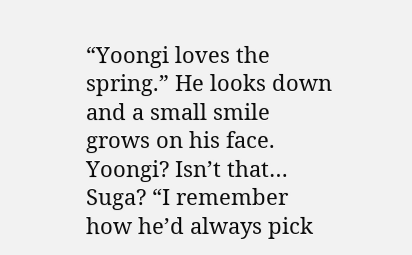“Yoongi loves the spring.” He looks down and a small smile grows on his face. Yoongi? Isn’t that… Suga? “I remember how he’d always pick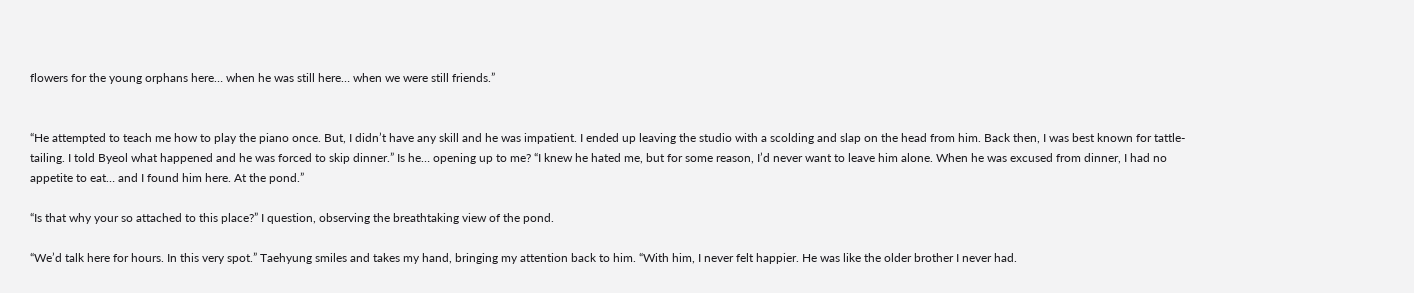flowers for the young orphans here… when he was still here… when we were still friends.”


“He attempted to teach me how to play the piano once. But, I didn’t have any skill and he was impatient. I ended up leaving the studio with a scolding and slap on the head from him. Back then, I was best known for tattle-tailing. I told Byeol what happened and he was forced to skip dinner.” Is he… opening up to me? “I knew he hated me, but for some reason, I’d never want to leave him alone. When he was excused from dinner, I had no appetite to eat… and I found him here. At the pond.”

“Is that why your so attached to this place?” I question, observing the breathtaking view of the pond.

“We’d talk here for hours. In this very spot.” Taehyung smiles and takes my hand, bringing my attention back to him. “With him, I never felt happier. He was like the older brother I never had.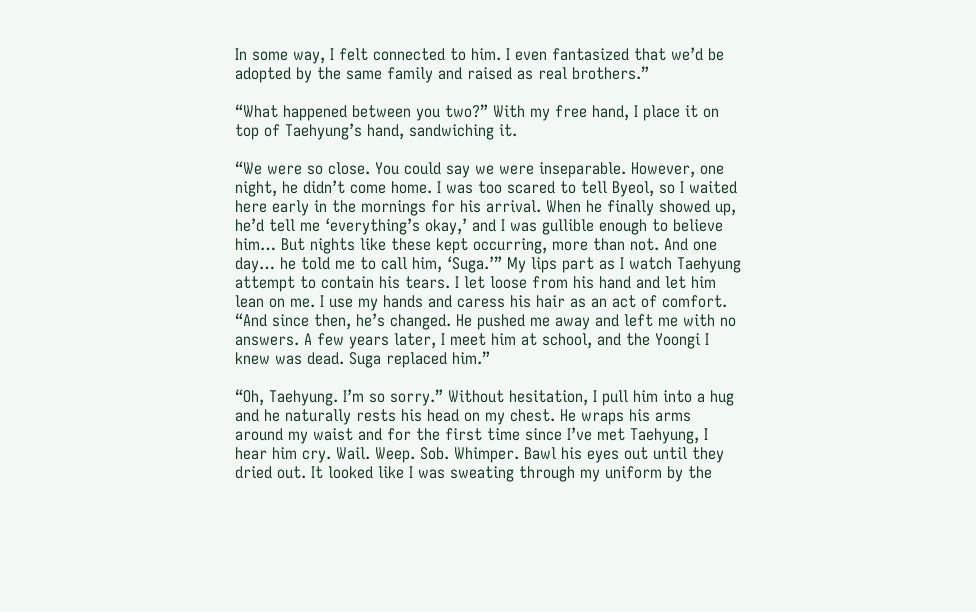In some way, I felt connected to him. I even fantasized that we’d be adopted by the same family and raised as real brothers.”

“What happened between you two?” With my free hand, I place it on top of Taehyung’s hand, sandwiching it.

“We were so close. You could say we were inseparable. However, one night, he didn’t come home. I was too scared to tell Byeol, so I waited here early in the mornings for his arrival. When he finally showed up, he’d tell me ‘everything’s okay,’ and I was gullible enough to believe him… But nights like these kept occurring, more than not. And one day… he told me to call him, ‘Suga.’” My lips part as I watch Taehyung attempt to contain his tears. I let loose from his hand and let him lean on me. I use my hands and caress his hair as an act of comfort. “And since then, he’s changed. He pushed me away and left me with no answers. A few years later, I meet him at school, and the Yoongi I knew was dead. Suga replaced him.”

“Oh, Taehyung. I’m so sorry.” Without hesitation, I pull him into a hug and he naturally rests his head on my chest. He wraps his arms around my waist and for the first time since I’ve met Taehyung, I hear him cry. Wail. Weep. Sob. Whimper. Bawl his eyes out until they dried out. It looked like I was sweating through my uniform by the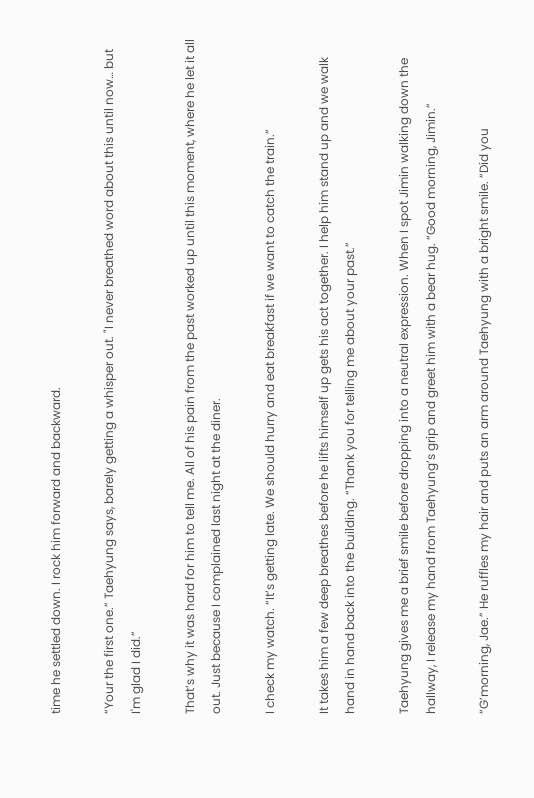time he settled down. I rock him forward and backward.

“Your the first one.” Taehyung says, barely getting a whisper out. "I never breathed word about this until now… but I'm glad I did.”

That’s why it was hard for him to tell me. All of his pain from the past worked up until this moment, where he let it all out. Just because I complained last night at the diner.

I check my watch. “It’s getting late. We should hurry and eat breakfast if we want to catch the train.”

It takes him a few deep breathes before he lifts himself up gets his act together. I help him stand up and we walk hand in hand back into the building. “Thank you for telling me about your past.”

Taehyung gives me a brief smile before dropping into a neutral expression. When I spot Jimin walking down the hallway, I release my hand from Taehyung’s grip and greet him with a bear hug. “Good morning, Jimin.”

“G’morning, Jae.” He ruffles my hair and puts an arm around Taehyung with a bright smile. “Did you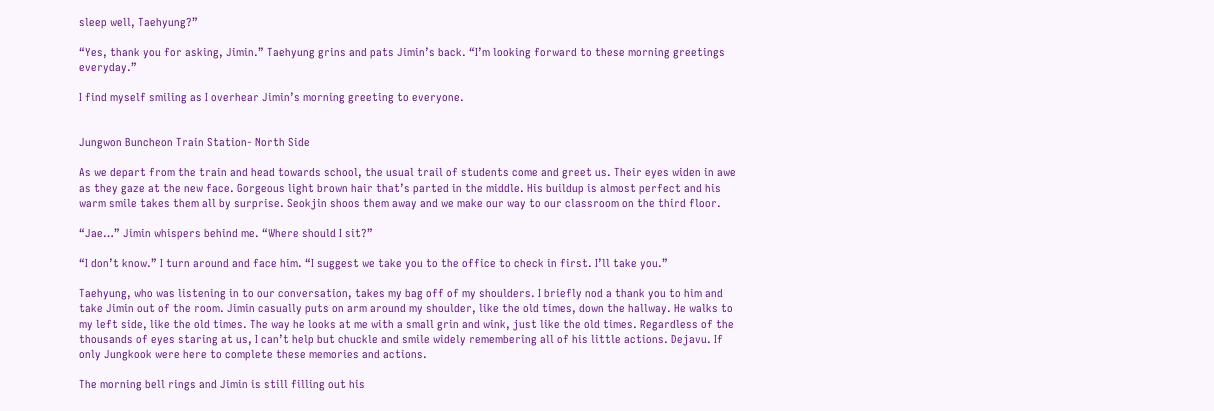sleep well, Taehyung?”

“Yes, thank you for asking, Jimin.” Taehyung grins and pats Jimin’s back. “I’m looking forward to these morning greetings everyday.”

I find myself smiling as I overhear Jimin’s morning greeting to everyone.


Jungwon Buncheon Train Station- North Side

As we depart from the train and head towards school, the usual trail of students come and greet us. Their eyes widen in awe as they gaze at the new face. Gorgeous light brown hair that’s parted in the middle. His buildup is almost perfect and his warm smile takes them all by surprise. Seokjin shoos them away and we make our way to our classroom on the third floor.

“Jae…” Jimin whispers behind me. “Where should I sit?”

“I don’t know.” I turn around and face him. “I suggest we take you to the office to check in first. I’ll take you.”

Taehyung, who was listening in to our conversation, takes my bag off of my shoulders. I briefly nod a thank you to him and take Jimin out of the room. Jimin casually puts on arm around my shoulder, like the old times, down the hallway. He walks to my left side, like the old times. The way he looks at me with a small grin and wink, just like the old times. Regardless of the thousands of eyes staring at us, I can’t help but chuckle and smile widely remembering all of his little actions. Dejavu. If only Jungkook were here to complete these memories and actions.

The morning bell rings and Jimin is still filling out his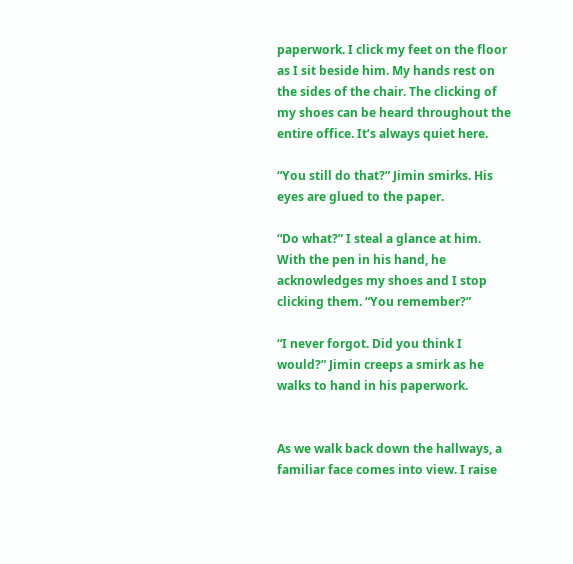paperwork. I click my feet on the floor as I sit beside him. My hands rest on the sides of the chair. The clicking of my shoes can be heard throughout the entire office. It’s always quiet here.

“You still do that?” Jimin smirks. His eyes are glued to the paper.

“Do what?” I steal a glance at him. With the pen in his hand, he acknowledges my shoes and I stop clicking them. “You remember?”

“I never forgot. Did you think I would?” Jimin creeps a smirk as he walks to hand in his paperwork.


As we walk back down the hallways, a familiar face comes into view. I raise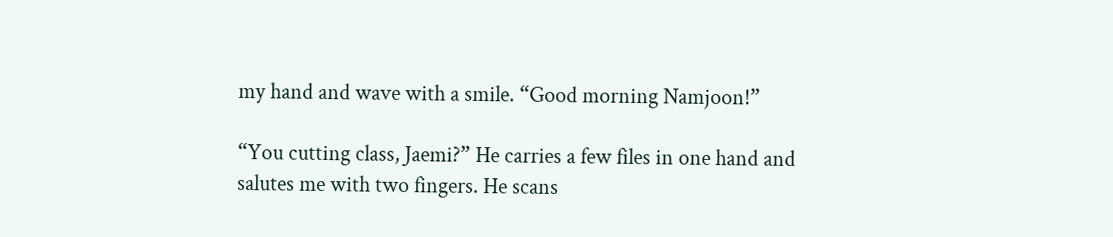my hand and wave with a smile. “Good morning Namjoon!”

“You cutting class, Jaemi?” He carries a few files in one hand and salutes me with two fingers. He scans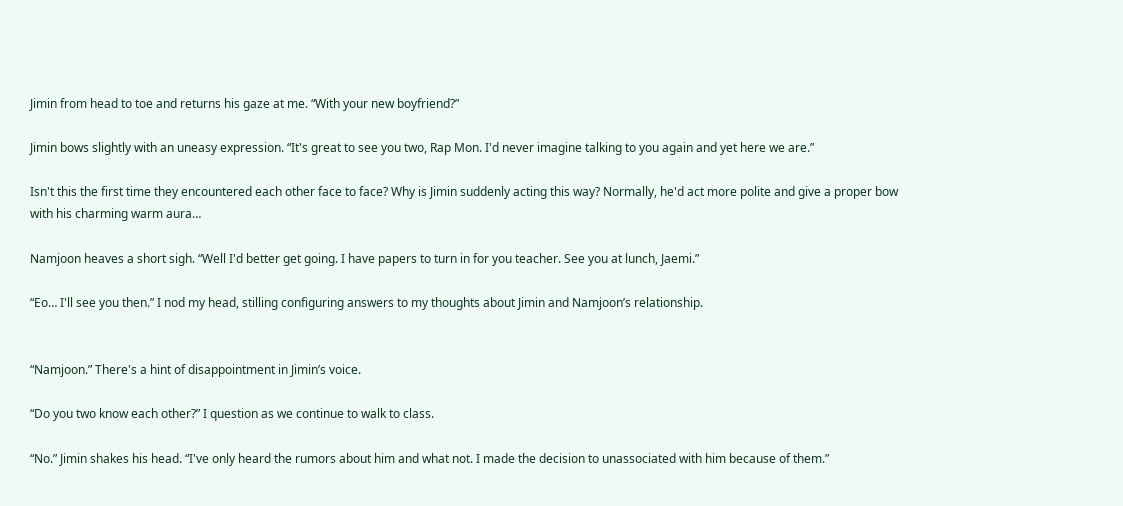Jimin from head to toe and returns his gaze at me. “With your new boyfriend?”

Jimin bows slightly with an uneasy expression. “It's great to see you two, Rap Mon. I'd never imagine talking to you again and yet here we are.”

Isn't this the first time they encountered each other face to face? Why is Jimin suddenly acting this way? Normally, he'd act more polite and give a proper bow with his charming warm aura…

Namjoon heaves a short sigh. “Well I'd better get going. I have papers to turn in for you teacher. See you at lunch, Jaemi.”

“Eo… I'll see you then.” I nod my head, stilling configuring answers to my thoughts about Jimin and Namjoon’s relationship.


“Namjoon.” There's a hint of disappointment in Jimin’s voice.

“Do you two know each other?” I question as we continue to walk to class.

“No.” Jimin shakes his head. “I've only heard the rumors about him and what not. I made the decision to unassociated with him because of them.”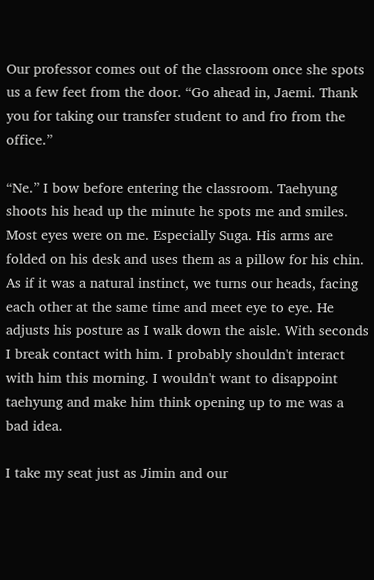Our professor comes out of the classroom once she spots us a few feet from the door. “Go ahead in, Jaemi. Thank you for taking our transfer student to and fro from the office.”

“Ne.” I bow before entering the classroom. Taehyung shoots his head up the minute he spots me and smiles. Most eyes were on me. Especially Suga. His arms are folded on his desk and uses them as a pillow for his chin. As if it was a natural instinct, we turns our heads, facing each other at the same time and meet eye to eye. He adjusts his posture as I walk down the aisle. With seconds I break contact with him. I probably shouldn't interact with him this morning. I wouldn't want to disappoint taehyung and make him think opening up to me was a bad idea.

I take my seat just as Jimin and our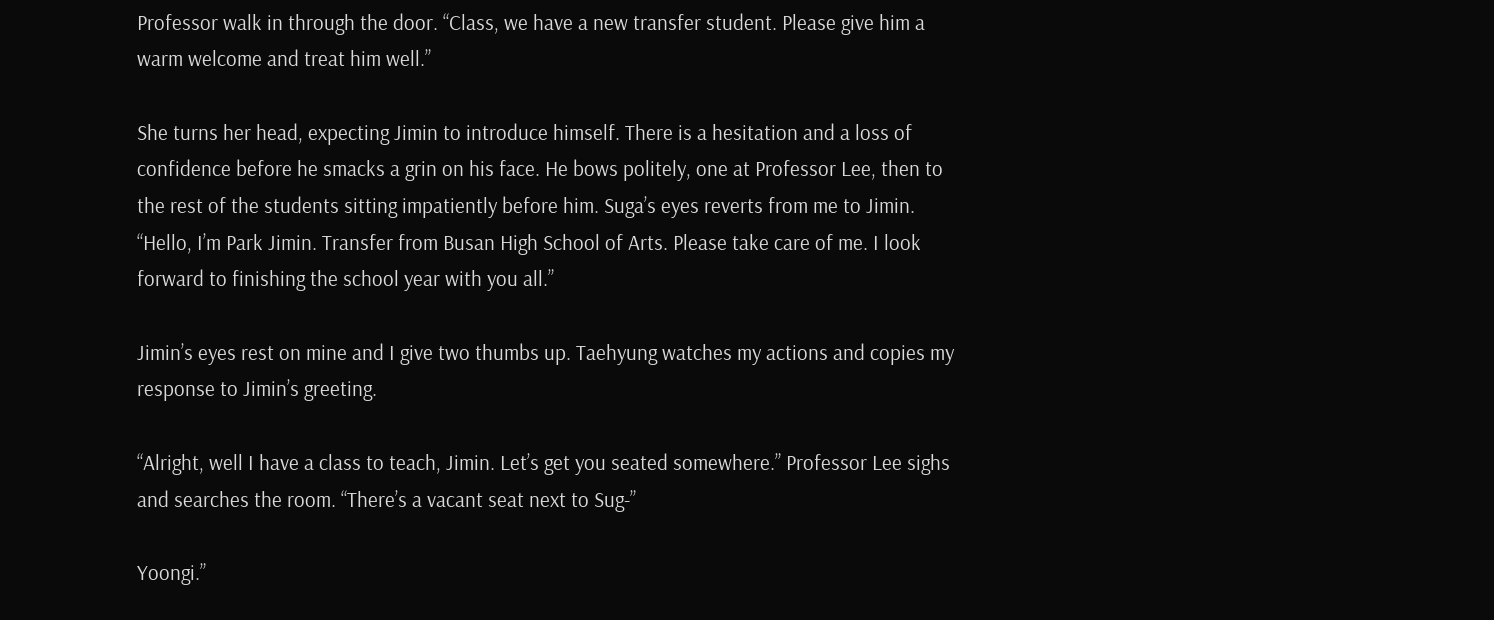Professor walk in through the door. “Class, we have a new transfer student. Please give him a warm welcome and treat him well.”

She turns her head, expecting Jimin to introduce himself. There is a hesitation and a loss of confidence before he smacks a grin on his face. He bows politely, one at Professor Lee, then to the rest of the students sitting impatiently before him. Suga’s eyes reverts from me to Jimin. “Hello, I’m Park Jimin. Transfer from Busan High School of Arts. Please take care of me. I look forward to finishing the school year with you all.”

Jimin’s eyes rest on mine and I give two thumbs up. Taehyung watches my actions and copies my response to Jimin’s greeting.

“Alright, well I have a class to teach, Jimin. Let’s get you seated somewhere.” Professor Lee sighs and searches the room. “There’s a vacant seat next to Sug-”

Yoongi.”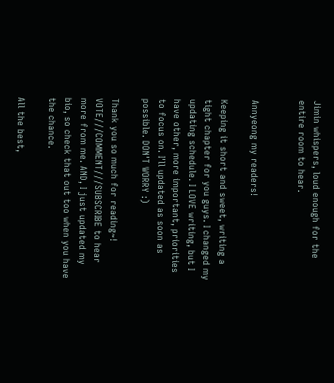Jimin whispers, loud enough for the entire room to hear.


Annyeong my readers!

Keeping it short and sweet, writing a tight chapter for you guys. I changed my updating schedule. I LOVE writing, but I have other, more important, priorities to focus on. I'll updated as soon as possible. DON'T WORRY :)

Thank you so much for reading~! VOTE///COMMENT///SUBSCRIBE to hear more from me. AND, I just updated my bio, so check that out too when you have the chance.

All the best,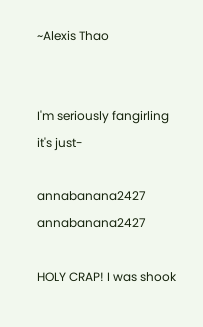~Alexis Thao


I'm seriously fangirling it's just-

annabanana2427 annabanana2427

HOLY CRAP! I was shook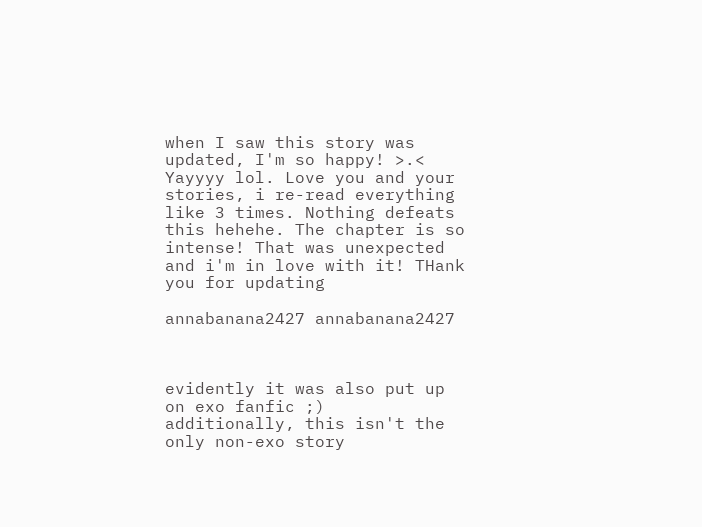when I saw this story was updated, I'm so happy! >.< Yayyyy lol. Love you and your stories, i re-read everything like 3 times. Nothing defeats this hehehe. The chapter is so intense! That was unexpected and i'm in love with it! THank you for updating

annabanana2427 annabanana2427



evidently it was also put up on exo fanfic ;)
additionally, this isn't the only non-exo story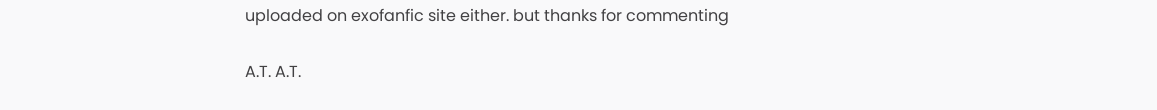uploaded on exofanfic site either. but thanks for commenting

A.T. A.T.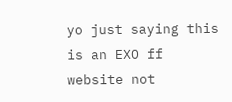yo just saying this is an EXO ff website not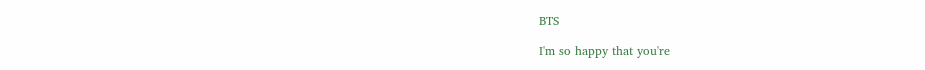BTS

I'm so happy that you're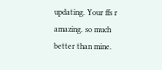updating. Your ffs r amazing. so much better than mine.